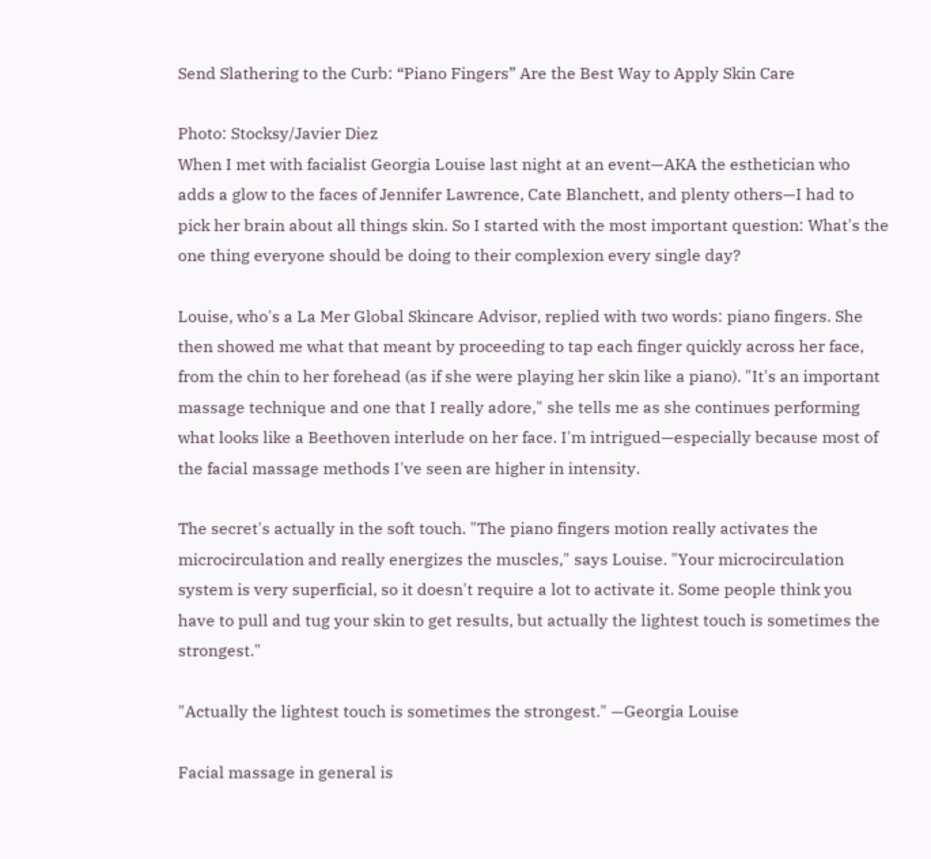Send Slathering to the Curb: “Piano Fingers” Are the Best Way to Apply Skin Care

Photo: Stocksy/Javier Diez
When I met with facialist Georgia Louise last night at an event—AKA the esthetician who adds a glow to the faces of Jennifer Lawrence, Cate Blanchett, and plenty others—I had to pick her brain about all things skin. So I started with the most important question: What's the one thing everyone should be doing to their complexion every single day?

Louise, who's a La Mer Global Skincare Advisor, replied with two words: piano fingers. She then showed me what that meant by proceeding to tap each finger quickly across her face, from the chin to her forehead (as if she were playing her skin like a piano). "It's an important massage technique and one that I really adore," she tells me as she continues performing what looks like a Beethoven interlude on her face. I'm intrigued—especially because most of the facial massage methods I've seen are higher in intensity.

The secret's actually in the soft touch. "The piano fingers motion really activates the microcirculation and really energizes the muscles," says Louise. "Your microcirculation system is very superficial, so it doesn't require a lot to activate it. Some people think you have to pull and tug your skin to get results, but actually the lightest touch is sometimes the strongest."

"Actually the lightest touch is sometimes the strongest." —Georgia Louise

Facial massage in general is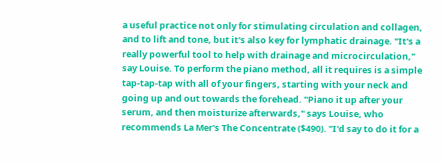a useful practice not only for stimulating circulation and collagen, and to lift and tone, but it's also key for lymphatic drainage. "It's a really powerful tool to help with drainage and microcirculation," say Louise. To perform the piano method, all it requires is a simple tap-tap-tap with all of your fingers, starting with your neck and going up and out towards the forehead. "Piano it up after your serum, and then moisturize afterwards," says Louise, who recommends La Mer's The Concentrate ($490). "I'd say to do it for a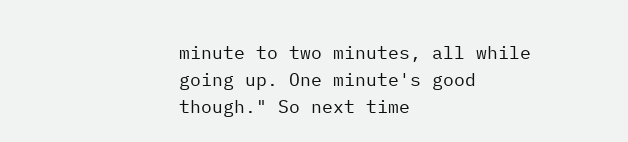minute to two minutes, all while going up. One minute's good though." So next time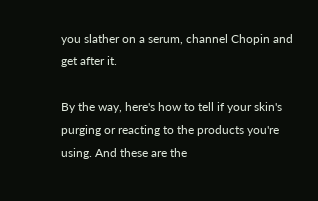you slather on a serum, channel Chopin and get after it.

By the way, here's how to tell if your skin's purging or reacting to the products you're using. And these are the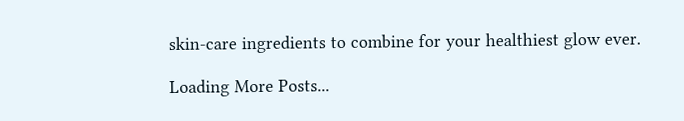skin-care ingredients to combine for your healthiest glow ever.

Loading More Posts...